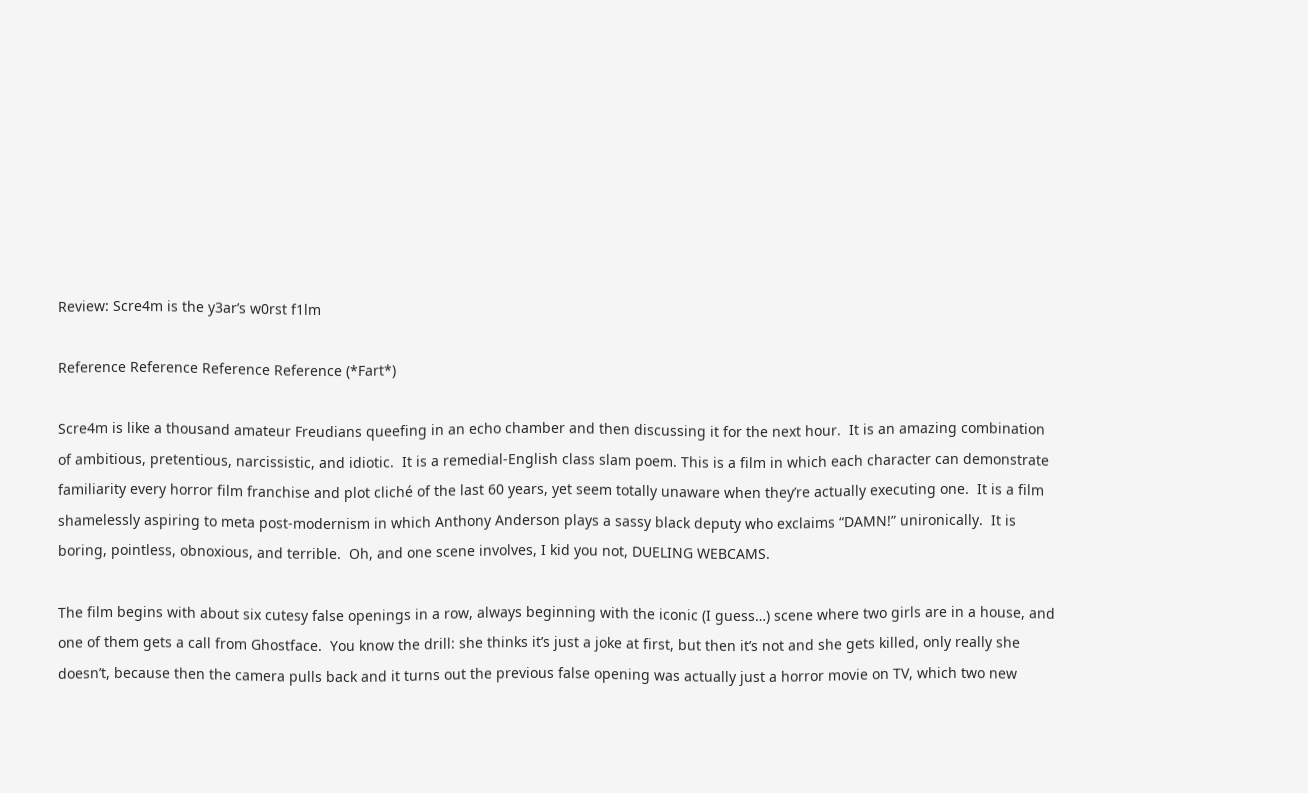Review: Scre4m is the y3ar’s w0rst f1lm

Reference Reference Reference Reference (*Fart*)

Scre4m is like a thousand amateur Freudians queefing in an echo chamber and then discussing it for the next hour.  It is an amazing combination of ambitious, pretentious, narcissistic, and idiotic.  It is a remedial-English class slam poem. This is a film in which each character can demonstrate familiarity every horror film franchise and plot cliché of the last 60 years, yet seem totally unaware when they’re actually executing one.  It is a film shamelessly aspiring to meta post-modernism in which Anthony Anderson plays a sassy black deputy who exclaims “DAMN!” unironically.  It is boring, pointless, obnoxious, and terrible.  Oh, and one scene involves, I kid you not, DUELING WEBCAMS.

The film begins with about six cutesy false openings in a row, always beginning with the iconic (I guess…) scene where two girls are in a house, and one of them gets a call from Ghostface.  You know the drill: she thinks it’s just a joke at first, but then it’s not and she gets killed, only really she doesn’t, because then the camera pulls back and it turns out the previous false opening was actually just a horror movie on TV, which two new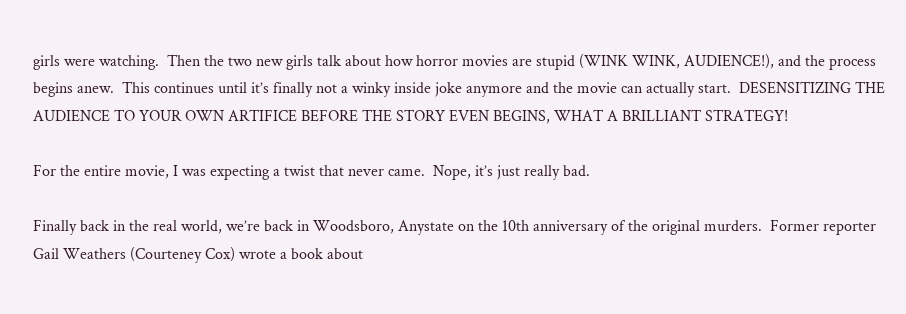girls were watching.  Then the two new girls talk about how horror movies are stupid (WINK WINK, AUDIENCE!), and the process begins anew.  This continues until it’s finally not a winky inside joke anymore and the movie can actually start.  DESENSITIZING THE AUDIENCE TO YOUR OWN ARTIFICE BEFORE THE STORY EVEN BEGINS, WHAT A BRILLIANT STRATEGY!

For the entire movie, I was expecting a twist that never came.  Nope, it’s just really bad.

Finally back in the real world, we’re back in Woodsboro, Anystate on the 10th anniversary of the original murders.  Former reporter Gail Weathers (Courteney Cox) wrote a book about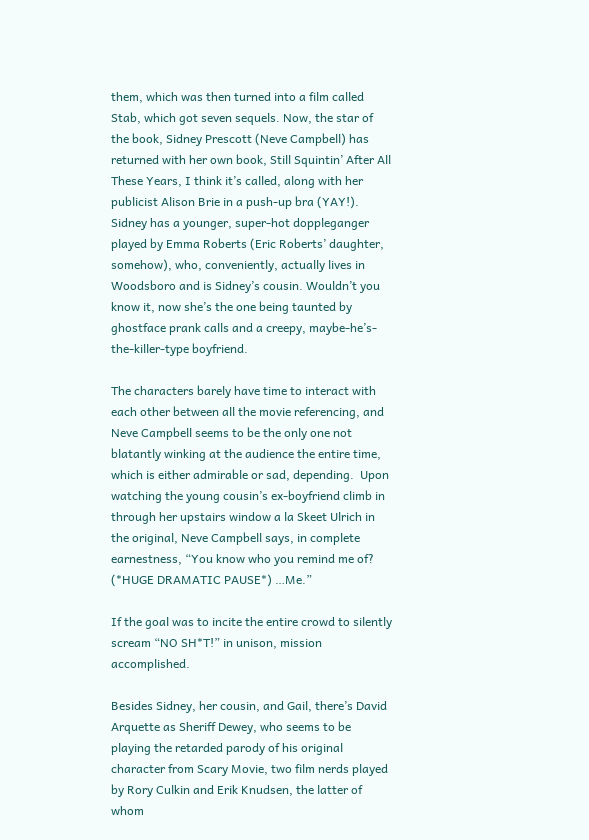them, which was then turned into a film called Stab, which got seven sequels. Now, the star of the book, Sidney Prescott (Neve Campbell) has returned with her own book, Still Squintin’ After All These Years, I think it’s called, along with her publicist Alison Brie in a push-up bra (YAY!).  Sidney has a younger, super-hot doppleganger played by Emma Roberts (Eric Roberts’ daughter, somehow), who, conveniently, actually lives in Woodsboro and is Sidney’s cousin. Wouldn’t you know it, now she’s the one being taunted by ghostface prank calls and a creepy, maybe-he’s-the-killer-type boyfriend.

The characters barely have time to interact with each other between all the movie referencing, and Neve Campbell seems to be the only one not blatantly winking at the audience the entire time, which is either admirable or sad, depending.  Upon watching the young cousin’s ex-boyfriend climb in through her upstairs window a la Skeet Ulrich in the original, Neve Campbell says, in complete earnestness, “You know who you remind me of?  (*HUGE DRAMATIC PAUSE*) …Me.”

If the goal was to incite the entire crowd to silently scream “NO SH*T!” in unison, mission accomplished.

Besides Sidney, her cousin, and Gail, there’s David Arquette as Sheriff Dewey, who seems to be playing the retarded parody of his original character from Scary Movie, two film nerds played by Rory Culkin and Erik Knudsen, the latter of whom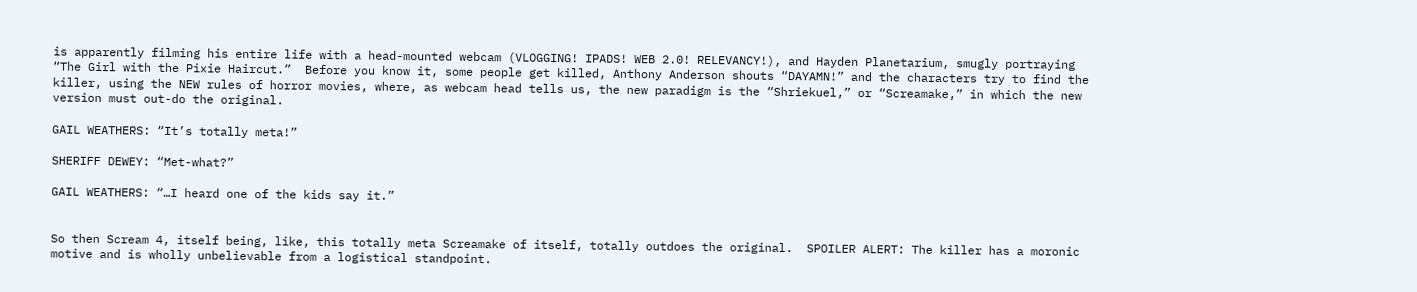is apparently filming his entire life with a head-mounted webcam (VLOGGING! IPADS! WEB 2.0! RELEVANCY!), and Hayden Planetarium, smugly portraying “The Girl with the Pixie Haircut.”  Before you know it, some people get killed, Anthony Anderson shouts “DAYAMN!” and the characters try to find the killer, using the NEW rules of horror movies, where, as webcam head tells us, the new paradigm is the “Shriekuel,” or “Screamake,” in which the new version must out-do the original.

GAIL WEATHERS: “It’s totally meta!”

SHERIFF DEWEY: “Met-what?”

GAIL WEATHERS: “…I heard one of the kids say it.”


So then Scream 4, itself being, like, this totally meta Screamake of itself, totally outdoes the original.  SPOILER ALERT: The killer has a moronic motive and is wholly unbelievable from a logistical standpoint.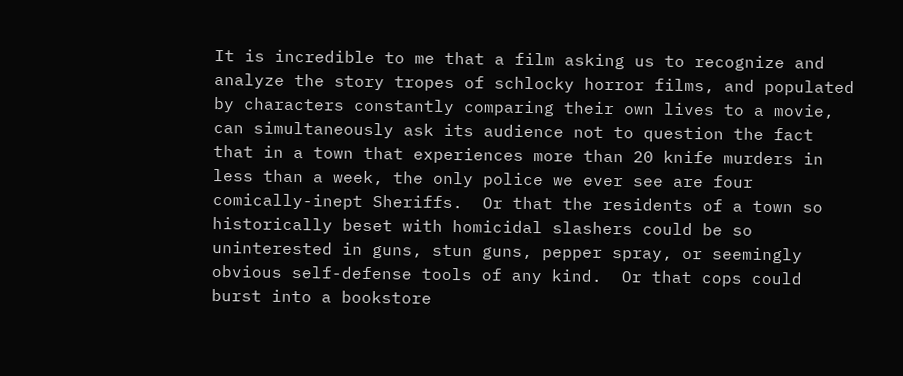It is incredible to me that a film asking us to recognize and analyze the story tropes of schlocky horror films, and populated by characters constantly comparing their own lives to a movie, can simultaneously ask its audience not to question the fact that in a town that experiences more than 20 knife murders in less than a week, the only police we ever see are four comically-inept Sheriffs.  Or that the residents of a town so historically beset with homicidal slashers could be so uninterested in guns, stun guns, pepper spray, or seemingly obvious self-defense tools of any kind.  Or that cops could burst into a bookstore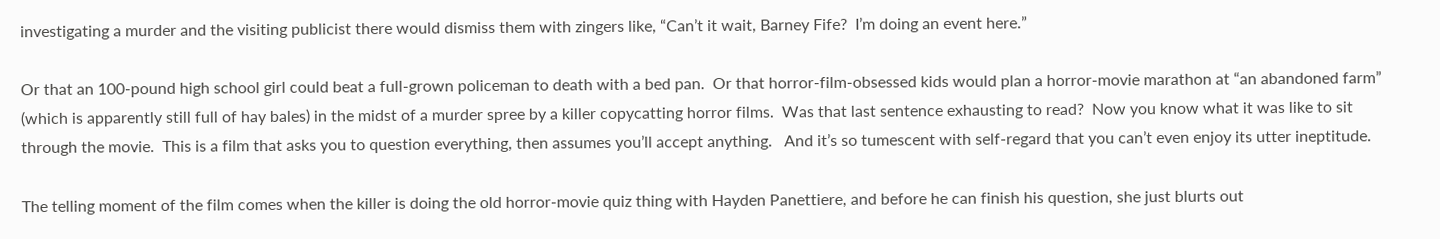investigating a murder and the visiting publicist there would dismiss them with zingers like, “Can’t it wait, Barney Fife?  I’m doing an event here.”

Or that an 100-pound high school girl could beat a full-grown policeman to death with a bed pan.  Or that horror-film-obsessed kids would plan a horror-movie marathon at “an abandoned farm” (which is apparently still full of hay bales) in the midst of a murder spree by a killer copycatting horror films.  Was that last sentence exhausting to read?  Now you know what it was like to sit through the movie.  This is a film that asks you to question everything, then assumes you’ll accept anything.   And it’s so tumescent with self-regard that you can’t even enjoy its utter ineptitude.

The telling moment of the film comes when the killer is doing the old horror-movie quiz thing with Hayden Panettiere, and before he can finish his question, she just blurts out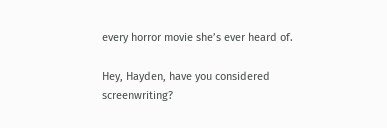every horror movie she’s ever heard of.

Hey, Hayden, have you considered screenwriting?